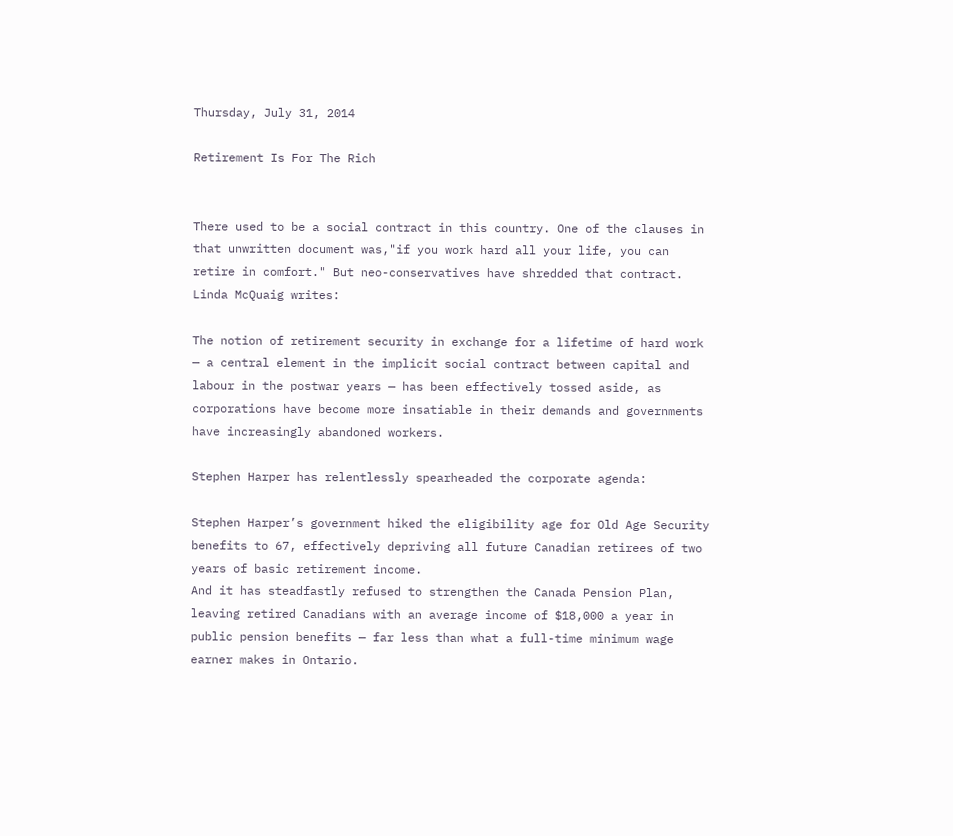Thursday, July 31, 2014

Retirement Is For The Rich


There used to be a social contract in this country. One of the clauses in that unwritten document was,"if you work hard all your life, you can retire in comfort." But neo-conservatives have shredded that contract. Linda McQuaig writes:

The notion of retirement security in exchange for a lifetime of hard work — a central element in the implicit social contract between capital and labour in the postwar years — has been effectively tossed aside, as corporations have become more insatiable in their demands and governments have increasingly abandoned workers.

Stephen Harper has relentlessly spearheaded the corporate agenda:

Stephen Harper’s government hiked the eligibility age for Old Age Security benefits to 67, effectively depriving all future Canadian retirees of two years of basic retirement income.
And it has steadfastly refused to strengthen the Canada Pension Plan, leaving retired Canadians with an average income of $18,000 a year in public pension benefits — far less than what a full-time minimum wage earner makes in Ontario.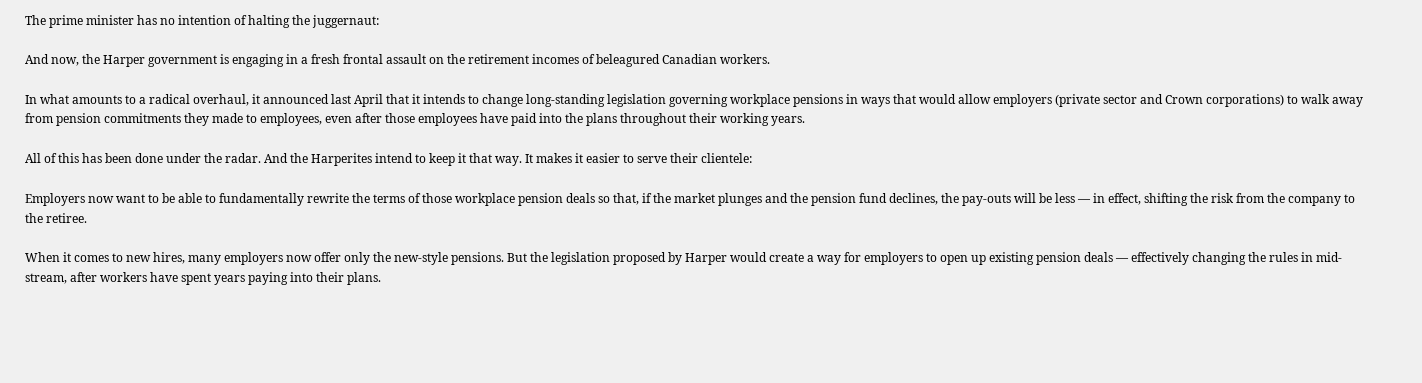The prime minister has no intention of halting the juggernaut:

And now, the Harper government is engaging in a fresh frontal assault on the retirement incomes of beleagured Canadian workers.

In what amounts to a radical overhaul, it announced last April that it intends to change long-standing legislation governing workplace pensions in ways that would allow employers (private sector and Crown corporations) to walk away from pension commitments they made to employees, even after those employees have paid into the plans throughout their working years.

All of this has been done under the radar. And the Harperites intend to keep it that way. It makes it easier to serve their clientele:

Employers now want to be able to fundamentally rewrite the terms of those workplace pension deals so that, if the market plunges and the pension fund declines, the pay-outs will be less — in effect, shifting the risk from the company to the retiree.

When it comes to new hires, many employers now offer only the new-style pensions. But the legislation proposed by Harper would create a way for employers to open up existing pension deals — effectively changing the rules in mid-stream, after workers have spent years paying into their plans.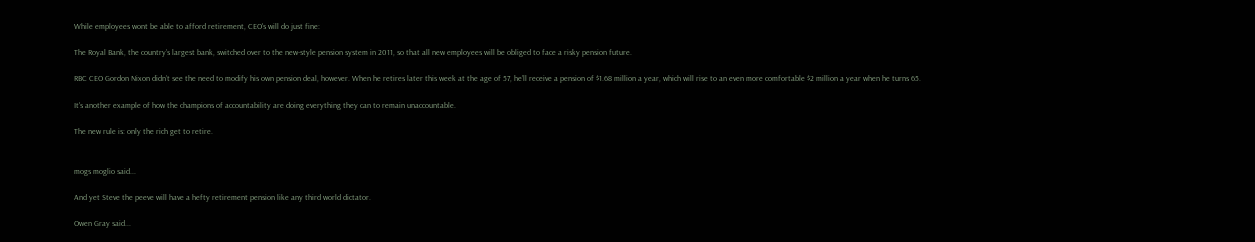While employees wont be able to afford retirement, CEO's will do just fine:

The Royal Bank, the country’s largest bank, switched over to the new-style pension system in 2011, so that all new employees will be obliged to face a risky pension future.

RBC CEO Gordon Nixon didn’t see the need to modify his own pension deal, however. When he retires later this week at the age of 57, he’ll receive a pension of $1.68 million a year, which will rise to an even more comfortable $2 million a year when he turns 65.

It's another example of how the champions of accountability are doing everything they can to remain unaccountable.

The new rule is: only the rich get to retire.


mogs moglio said...

And yet Steve the peeve will have a hefty retirement pension like any third world dictator.

Owen Gray said...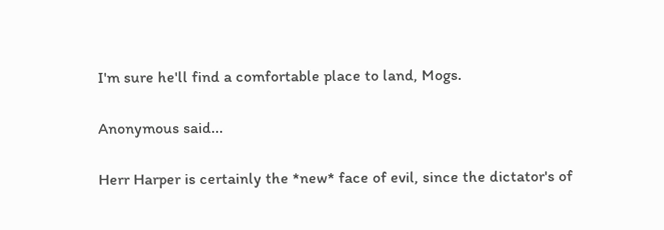I'm sure he'll find a comfortable place to land, Mogs.

Anonymous said...

Herr Harper is certainly the *new* face of evil, since the dictator's of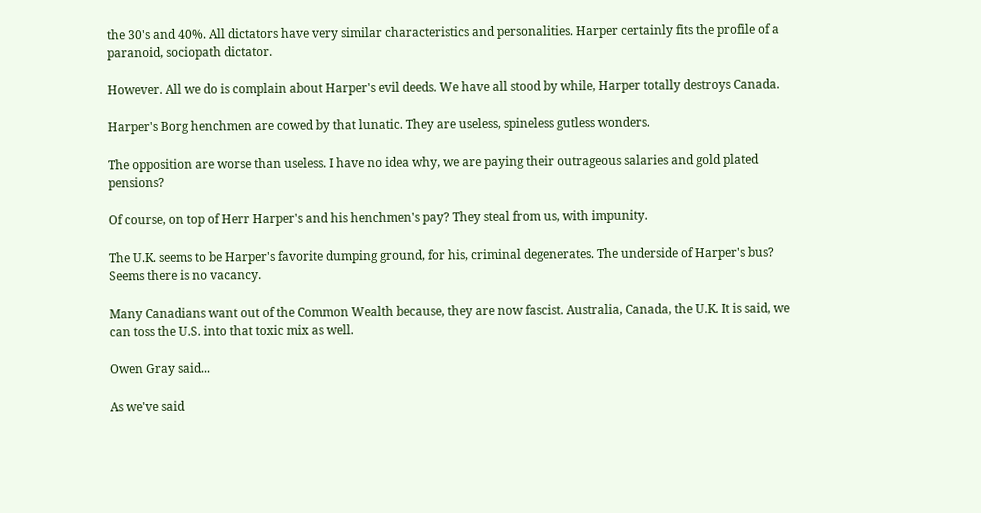the 30's and 40%. All dictators have very similar characteristics and personalities. Harper certainly fits the profile of a paranoid, sociopath dictator.

However. All we do is complain about Harper's evil deeds. We have all stood by while, Harper totally destroys Canada.

Harper's Borg henchmen are cowed by that lunatic. They are useless, spineless gutless wonders.

The opposition are worse than useless. I have no idea why, we are paying their outrageous salaries and gold plated pensions?

Of course, on top of Herr Harper's and his henchmen's pay? They steal from us, with impunity.

The U.K. seems to be Harper's favorite dumping ground, for his, criminal degenerates. The underside of Harper's bus? Seems there is no vacancy.

Many Canadians want out of the Common Wealth because, they are now fascist. Australia, Canada, the U.K. It is said, we can toss the U.S. into that toxic mix as well.

Owen Gray said...

As we've said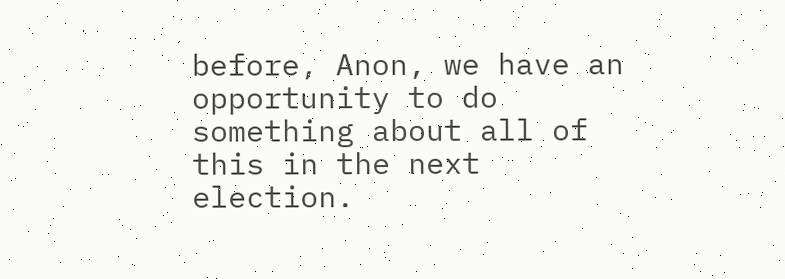before, Anon, we have an opportunity to do something about all of this in the next election.